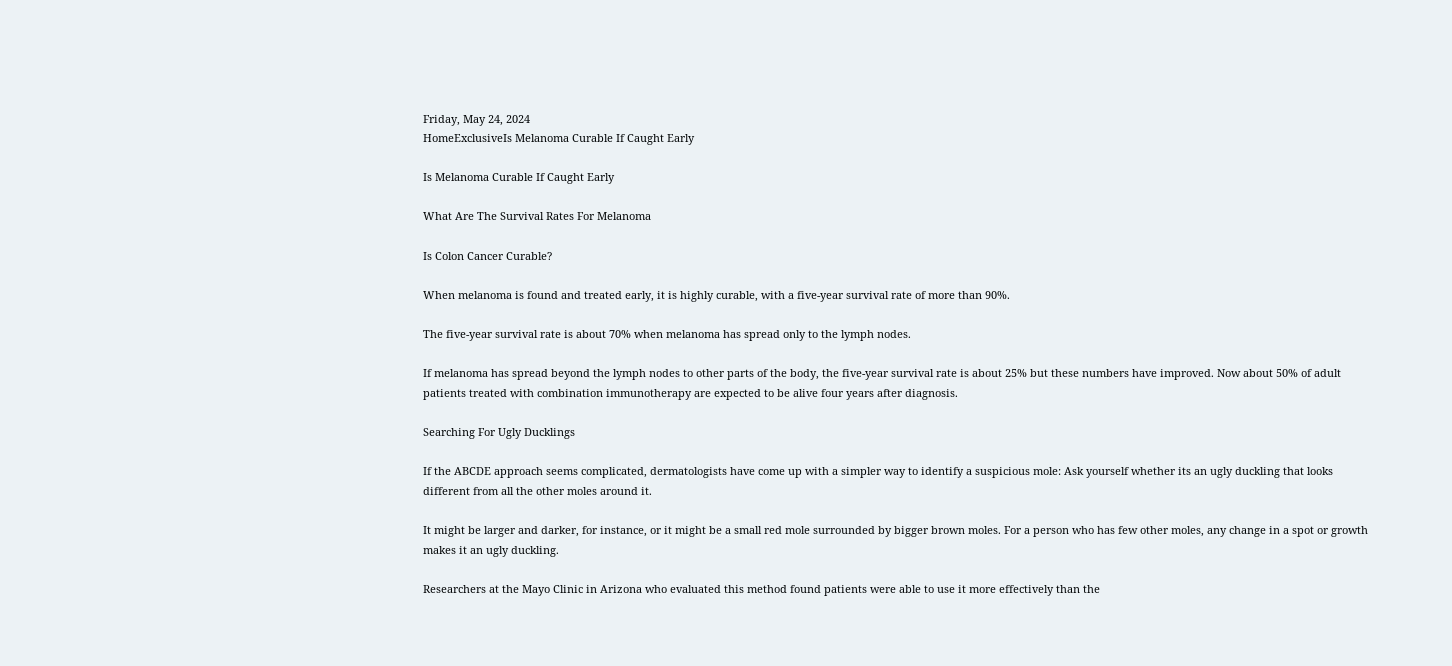Friday, May 24, 2024
HomeExclusiveIs Melanoma Curable If Caught Early

Is Melanoma Curable If Caught Early

What Are The Survival Rates For Melanoma

Is Colon Cancer Curable?

When melanoma is found and treated early, it is highly curable, with a five-year survival rate of more than 90%.

The five-year survival rate is about 70% when melanoma has spread only to the lymph nodes.

If melanoma has spread beyond the lymph nodes to other parts of the body, the five-year survival rate is about 25% but these numbers have improved. Now about 50% of adult patients treated with combination immunotherapy are expected to be alive four years after diagnosis.

Searching For Ugly Ducklings

If the ABCDE approach seems complicated, dermatologists have come up with a simpler way to identify a suspicious mole: Ask yourself whether its an ugly duckling that looks different from all the other moles around it.

It might be larger and darker, for instance, or it might be a small red mole surrounded by bigger brown moles. For a person who has few other moles, any change in a spot or growth makes it an ugly duckling.

Researchers at the Mayo Clinic in Arizona who evaluated this method found patients were able to use it more effectively than the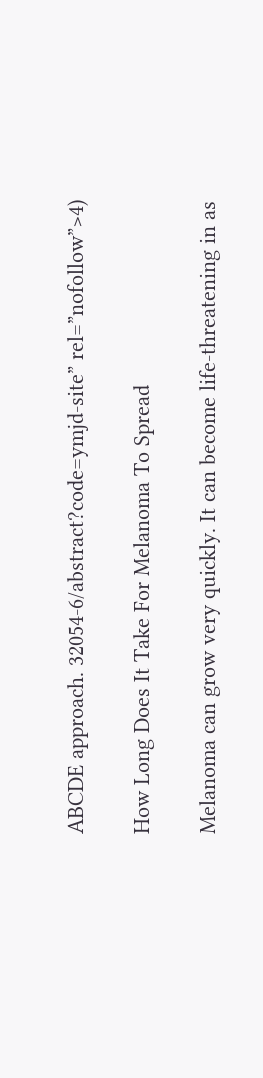ABCDE approach. 32054-6/abstract?code=ymjd-site” rel=”nofollow”>4)

How Long Does It Take For Melanoma To Spread

Melanoma can grow very quickly. It can become life-threatening in as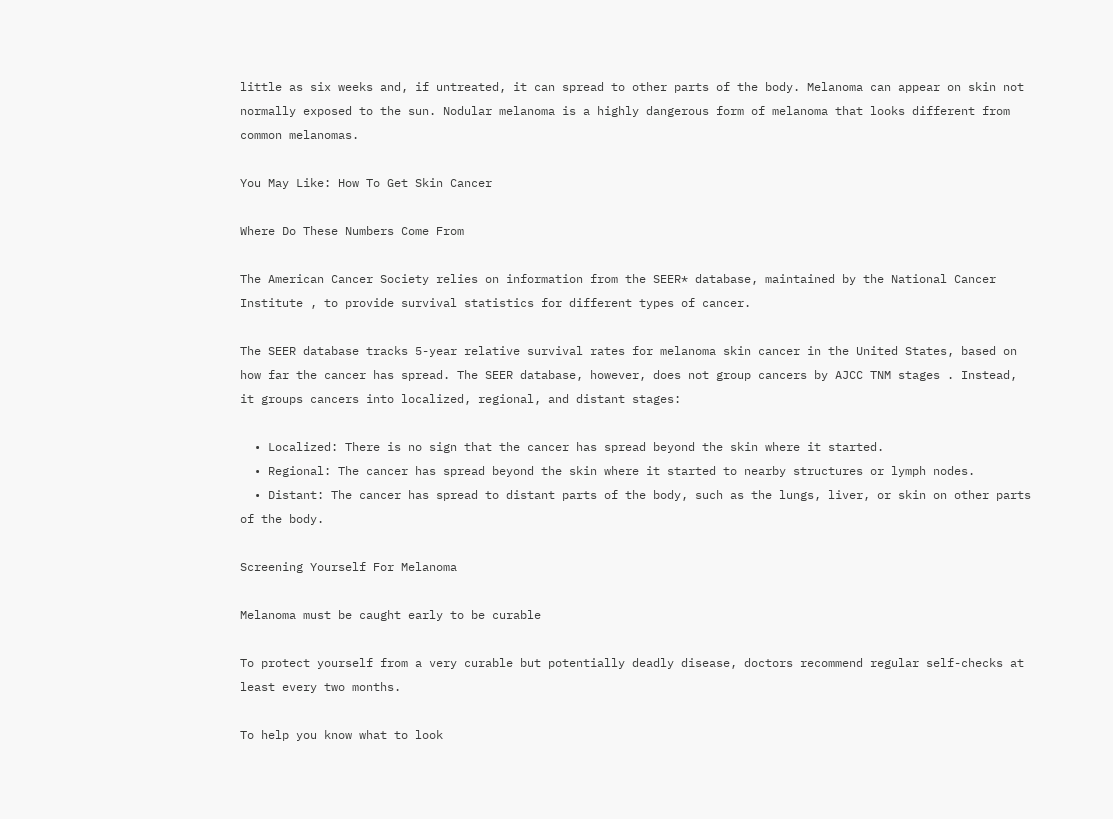little as six weeks and, if untreated, it can spread to other parts of the body. Melanoma can appear on skin not normally exposed to the sun. Nodular melanoma is a highly dangerous form of melanoma that looks different from common melanomas.

You May Like: How To Get Skin Cancer

Where Do These Numbers Come From

The American Cancer Society relies on information from the SEER* database, maintained by the National Cancer Institute , to provide survival statistics for different types of cancer.

The SEER database tracks 5-year relative survival rates for melanoma skin cancer in the United States, based on how far the cancer has spread. The SEER database, however, does not group cancers by AJCC TNM stages . Instead, it groups cancers into localized, regional, and distant stages:

  • Localized: There is no sign that the cancer has spread beyond the skin where it started.
  • Regional: The cancer has spread beyond the skin where it started to nearby structures or lymph nodes.
  • Distant: The cancer has spread to distant parts of the body, such as the lungs, liver, or skin on other parts of the body.

Screening Yourself For Melanoma

Melanoma must be caught early to be curable

To protect yourself from a very curable but potentially deadly disease, doctors recommend regular self-checks at least every two months.

To help you know what to look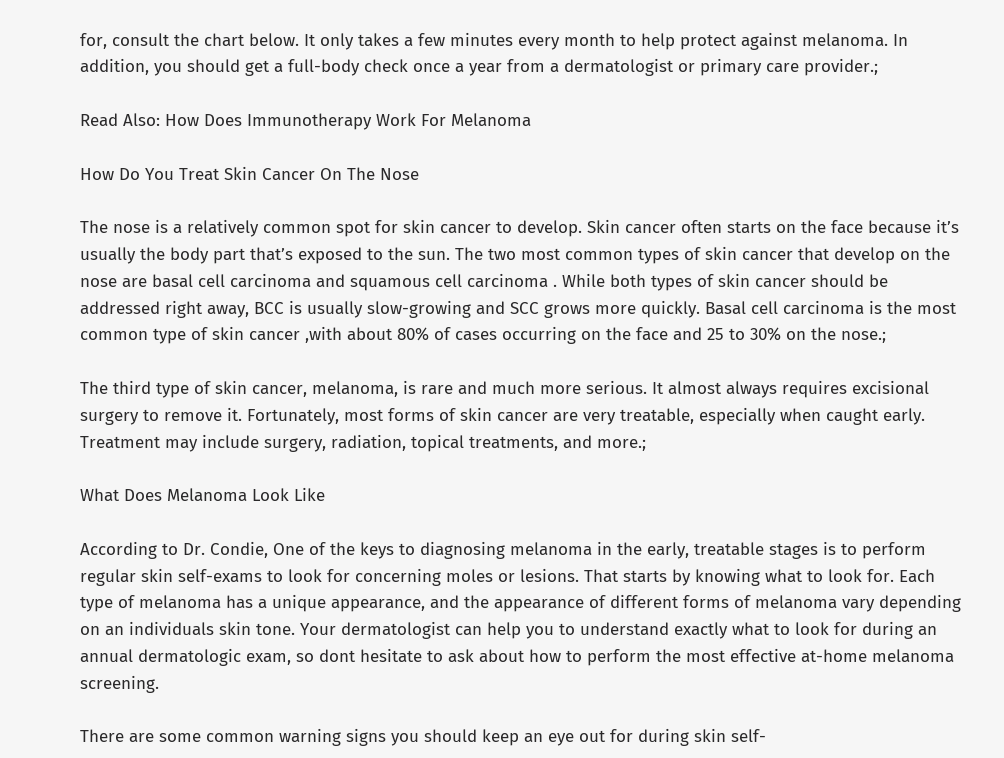for, consult the chart below. It only takes a few minutes every month to help protect against melanoma. In addition, you should get a full-body check once a year from a dermatologist or primary care provider.;

Read Also: How Does Immunotherapy Work For Melanoma

How Do You Treat Skin Cancer On The Nose

The nose is a relatively common spot for skin cancer to develop. Skin cancer often starts on the face because it’s usually the body part that’s exposed to the sun. The two most common types of skin cancer that develop on the nose are basal cell carcinoma and squamous cell carcinoma . While both types of skin cancer should be addressed right away, BCC is usually slow-growing and SCC grows more quickly. Basal cell carcinoma is the most common type of skin cancer ,with about 80% of cases occurring on the face and 25 to 30% on the nose.;

The third type of skin cancer, melanoma, is rare and much more serious. It almost always requires excisional surgery to remove it. Fortunately, most forms of skin cancer are very treatable, especially when caught early. Treatment may include surgery, radiation, topical treatments, and more.;

What Does Melanoma Look Like

According to Dr. Condie, One of the keys to diagnosing melanoma in the early, treatable stages is to perform regular skin self-exams to look for concerning moles or lesions. That starts by knowing what to look for. Each type of melanoma has a unique appearance, and the appearance of different forms of melanoma vary depending on an individuals skin tone. Your dermatologist can help you to understand exactly what to look for during an annual dermatologic exam, so dont hesitate to ask about how to perform the most effective at-home melanoma screening.

There are some common warning signs you should keep an eye out for during skin self-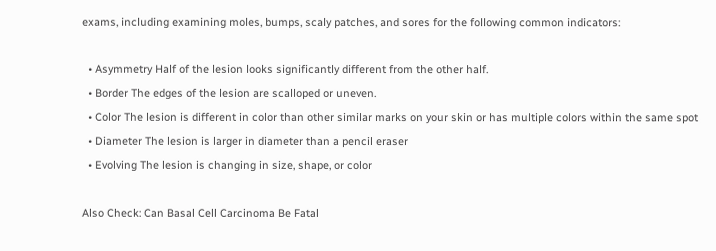exams, including examining moles, bumps, scaly patches, and sores for the following common indicators:

  • Asymmetry Half of the lesion looks significantly different from the other half.
  • Border The edges of the lesion are scalloped or uneven.
  • Color The lesion is different in color than other similar marks on your skin or has multiple colors within the same spot
  • Diameter The lesion is larger in diameter than a pencil eraser
  • Evolving The lesion is changing in size, shape, or color

Also Check: Can Basal Cell Carcinoma Be Fatal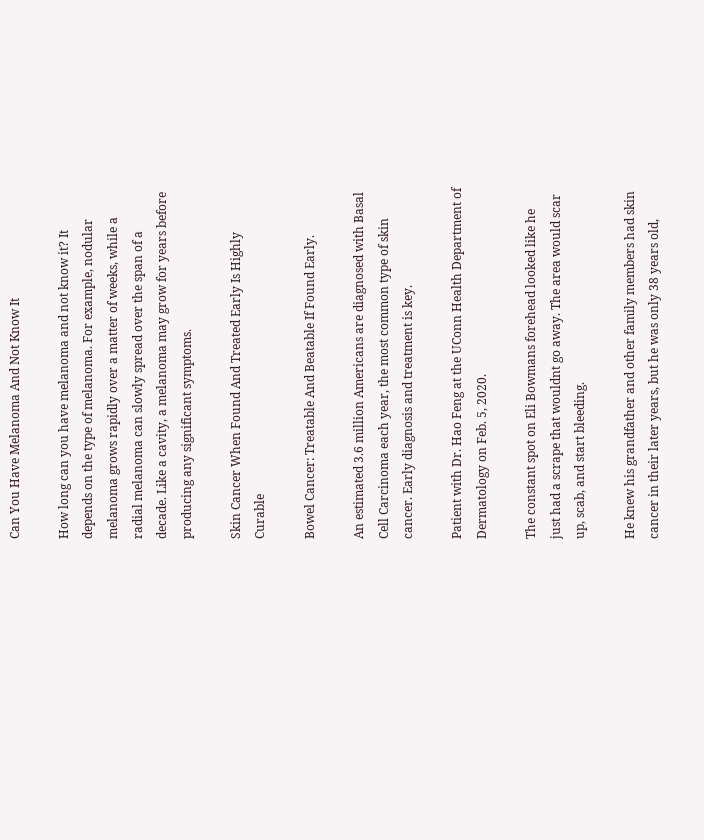Can You Have Melanoma And Not Know It

How long can you have melanoma and not know it? It depends on the type of melanoma. For example, nodular melanoma grows rapidly over a matter of weeks, while a radial melanoma can slowly spread over the span of a decade. Like a cavity, a melanoma may grow for years before producing any significant symptoms.

Skin Cancer When Found And Treated Early Is Highly Curable

Bowel Cancer: Treatable And Beatable If Found Early.

An estimated 3.6 million Americans are diagnosed with Basal Cell Carcinoma each year, the most common type of skin cancer. Early diagnosis and treatment is key.

Patient with Dr. Hao Feng at the UConn Health Department of Dermatology on Feb. 5, 2020.

The constant spot on Eli Bowmans forehead looked like he just had a scrape that wouldnt go away. The area would scar up, scab, and start bleeding.

He knew his grandfather and other family members had skin cancer in their later years, but he was only 38 years old,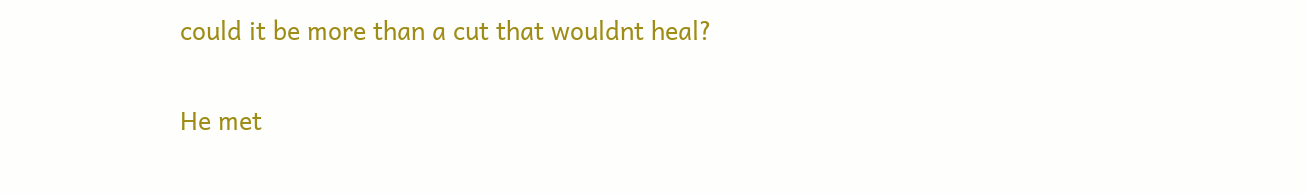could it be more than a cut that wouldnt heal?

He met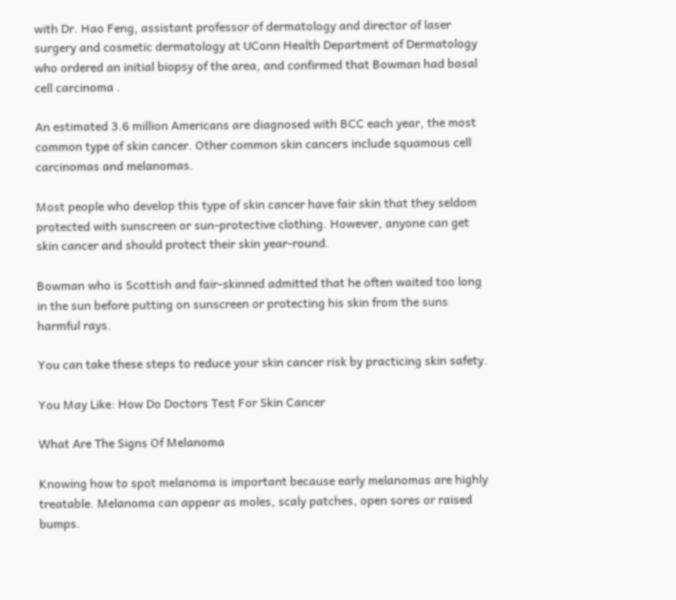with Dr. Hao Feng, assistant professor of dermatology and director of laser surgery and cosmetic dermatology at UConn Health Department of Dermatology who ordered an initial biopsy of the area, and confirmed that Bowman had basal cell carcinoma .

An estimated 3.6 million Americans are diagnosed with BCC each year, the most common type of skin cancer. Other common skin cancers include squamous cell carcinomas and melanomas.

Most people who develop this type of skin cancer have fair skin that they seldom protected with sunscreen or sun-protective clothing. However, anyone can get skin cancer and should protect their skin year-round.

Bowman who is Scottish and fair-skinned admitted that he often waited too long in the sun before putting on sunscreen or protecting his skin from the suns harmful rays.

You can take these steps to reduce your skin cancer risk by practicing skin safety.

You May Like: How Do Doctors Test For Skin Cancer

What Are The Signs Of Melanoma

Knowing how to spot melanoma is important because early melanomas are highly treatable. Melanoma can appear as moles, scaly patches, open sores or raised bumps.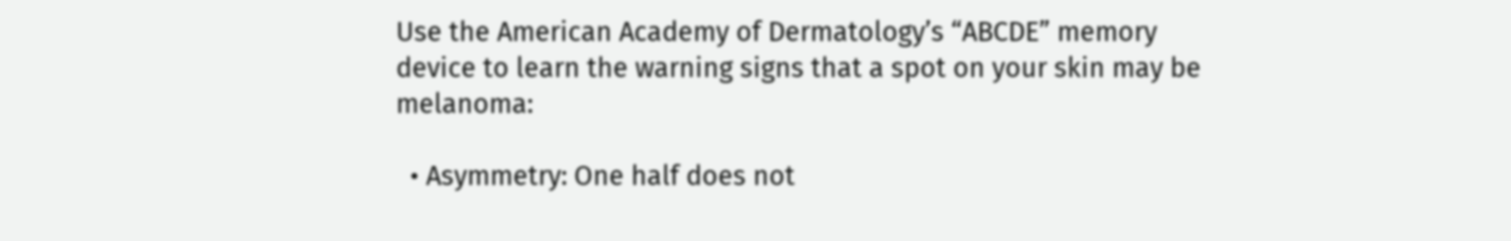Use the American Academy of Dermatology’s “ABCDE” memory device to learn the warning signs that a spot on your skin may be melanoma:

  • Asymmetry: One half does not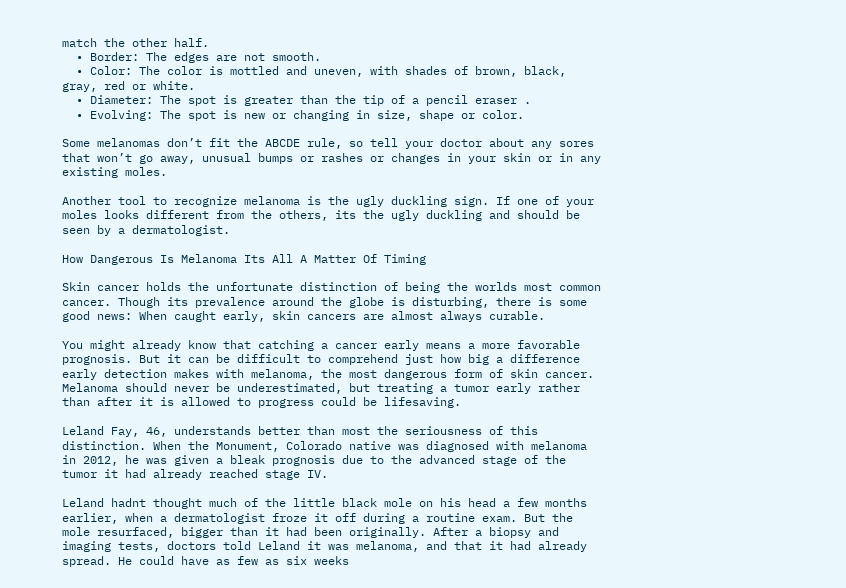match the other half.
  • Border: The edges are not smooth.
  • Color: The color is mottled and uneven, with shades of brown, black, gray, red or white.
  • Diameter: The spot is greater than the tip of a pencil eraser .
  • Evolving: The spot is new or changing in size, shape or color.

Some melanomas don’t fit the ABCDE rule, so tell your doctor about any sores that won’t go away, unusual bumps or rashes or changes in your skin or in any existing moles.

Another tool to recognize melanoma is the ugly duckling sign. If one of your moles looks different from the others, its the ugly duckling and should be seen by a dermatologist.

How Dangerous Is Melanoma Its All A Matter Of Timing

Skin cancer holds the unfortunate distinction of being the worlds most common cancer. Though its prevalence around the globe is disturbing, there is some good news: When caught early, skin cancers are almost always curable.

You might already know that catching a cancer early means a more favorable prognosis. But it can be difficult to comprehend just how big a difference early detection makes with melanoma, the most dangerous form of skin cancer. Melanoma should never be underestimated, but treating a tumor early rather than after it is allowed to progress could be lifesaving.

Leland Fay, 46, understands better than most the seriousness of this distinction. When the Monument, Colorado native was diagnosed with melanoma in 2012, he was given a bleak prognosis due to the advanced stage of the tumor it had already reached stage IV.

Leland hadnt thought much of the little black mole on his head a few months earlier, when a dermatologist froze it off during a routine exam. But the mole resurfaced, bigger than it had been originally. After a biopsy and imaging tests, doctors told Leland it was melanoma, and that it had already spread. He could have as few as six weeks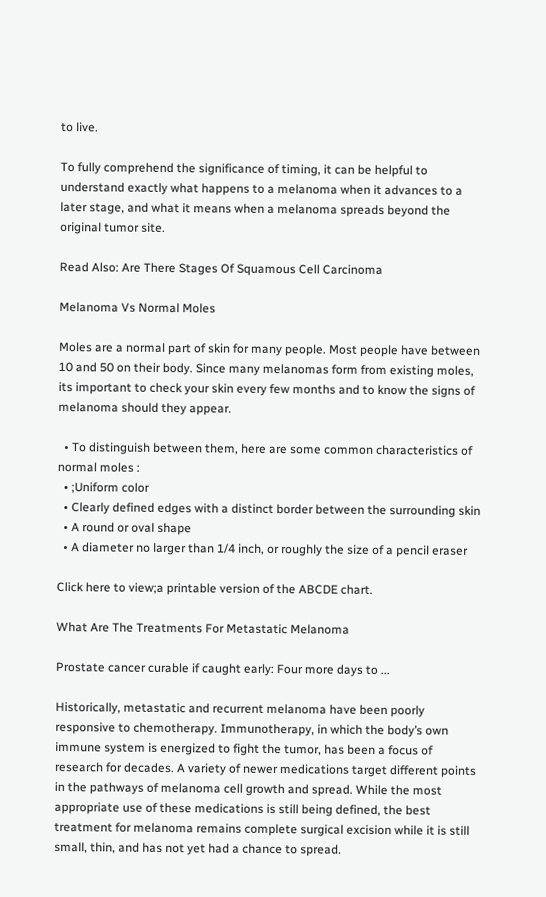to live.

To fully comprehend the significance of timing, it can be helpful to understand exactly what happens to a melanoma when it advances to a later stage, and what it means when a melanoma spreads beyond the original tumor site.

Read Also: Are There Stages Of Squamous Cell Carcinoma

Melanoma Vs Normal Moles

Moles are a normal part of skin for many people. Most people have between 10 and 50 on their body. Since many melanomas form from existing moles, its important to check your skin every few months and to know the signs of melanoma should they appear.

  • To distinguish between them, here are some common characteristics of normal moles :
  • ;Uniform color
  • Clearly defined edges with a distinct border between the surrounding skin
  • A round or oval shape
  • A diameter no larger than 1/4 inch, or roughly the size of a pencil eraser

Click here to view;a printable version of the ABCDE chart.

What Are The Treatments For Metastatic Melanoma

Prostate cancer curable if caught early: Four more days to ...

Historically, metastatic and recurrent melanoma have been poorly responsive to chemotherapy. Immunotherapy, in which the body’s own immune system is energized to fight the tumor, has been a focus of research for decades. A variety of newer medications target different points in the pathways of melanoma cell growth and spread. While the most appropriate use of these medications is still being defined, the best treatment for melanoma remains complete surgical excision while it is still small, thin, and has not yet had a chance to spread.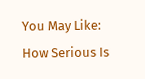You May Like: How Serious Is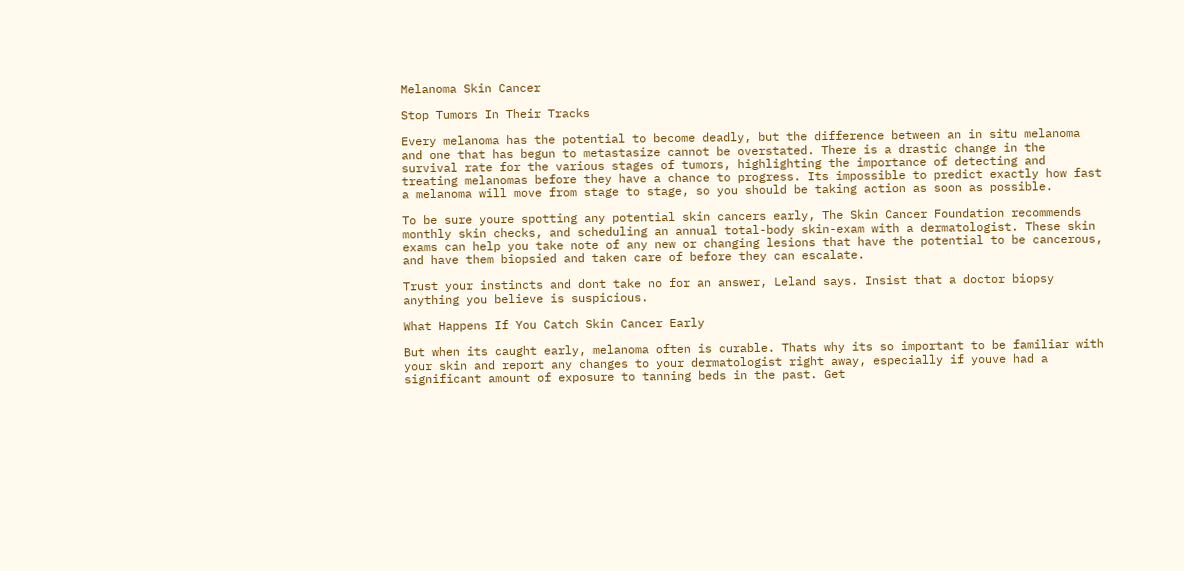Melanoma Skin Cancer

Stop Tumors In Their Tracks

Every melanoma has the potential to become deadly, but the difference between an in situ melanoma and one that has begun to metastasize cannot be overstated. There is a drastic change in the survival rate for the various stages of tumors, highlighting the importance of detecting and treating melanomas before they have a chance to progress. Its impossible to predict exactly how fast a melanoma will move from stage to stage, so you should be taking action as soon as possible.

To be sure youre spotting any potential skin cancers early, The Skin Cancer Foundation recommends monthly skin checks, and scheduling an annual total-body skin-exam with a dermatologist. These skin exams can help you take note of any new or changing lesions that have the potential to be cancerous, and have them biopsied and taken care of before they can escalate.

Trust your instincts and dont take no for an answer, Leland says. Insist that a doctor biopsy anything you believe is suspicious.

What Happens If You Catch Skin Cancer Early

But when its caught early, melanoma often is curable. Thats why its so important to be familiar with your skin and report any changes to your dermatologist right away, especially if youve had a significant amount of exposure to tanning beds in the past. Get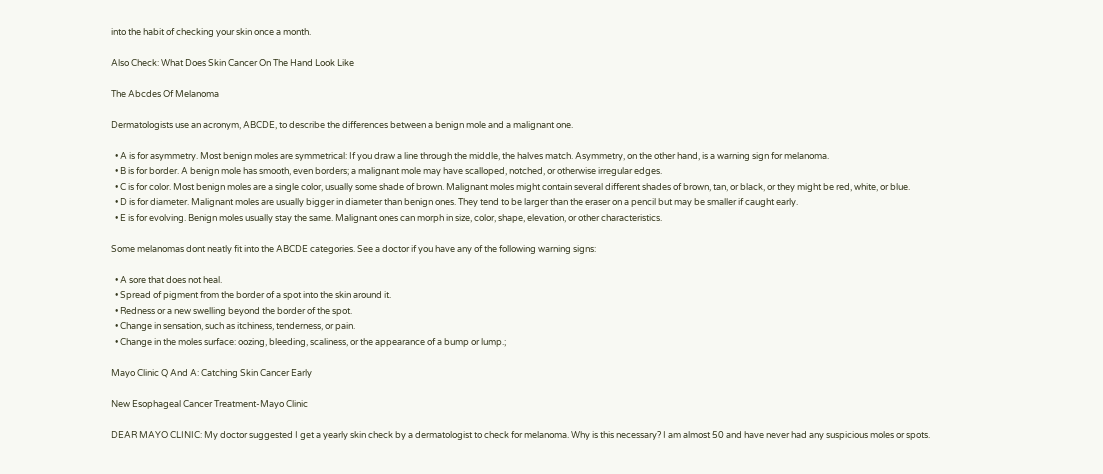into the habit of checking your skin once a month.

Also Check: What Does Skin Cancer On The Hand Look Like

The Abcdes Of Melanoma

Dermatologists use an acronym, ABCDE, to describe the differences between a benign mole and a malignant one.

  • A is for asymmetry. Most benign moles are symmetrical: If you draw a line through the middle, the halves match. Asymmetry, on the other hand, is a warning sign for melanoma.
  • B is for border. A benign mole has smooth, even borders; a malignant mole may have scalloped, notched, or otherwise irregular edges.
  • C is for color. Most benign moles are a single color, usually some shade of brown. Malignant moles might contain several different shades of brown, tan, or black, or they might be red, white, or blue.
  • D is for diameter. Malignant moles are usually bigger in diameter than benign ones. They tend to be larger than the eraser on a pencil but may be smaller if caught early.
  • E is for evolving. Benign moles usually stay the same. Malignant ones can morph in size, color, shape, elevation, or other characteristics.

Some melanomas dont neatly fit into the ABCDE categories. See a doctor if you have any of the following warning signs:

  • A sore that does not heal.
  • Spread of pigment from the border of a spot into the skin around it.
  • Redness or a new swelling beyond the border of the spot.
  • Change in sensation, such as itchiness, tenderness, or pain.
  • Change in the moles surface: oozing, bleeding, scaliness, or the appearance of a bump or lump.;

Mayo Clinic Q And A: Catching Skin Cancer Early

New Esophageal Cancer Treatment-Mayo Clinic

DEAR MAYO CLINIC: My doctor suggested I get a yearly skin check by a dermatologist to check for melanoma. Why is this necessary? I am almost 50 and have never had any suspicious moles or spots.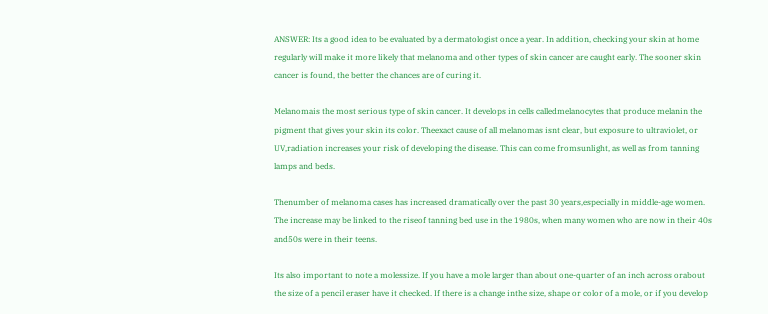ANSWER: Its a good idea to be evaluated by a dermatologist once a year. In addition, checking your skin at home regularly will make it more likely that melanoma and other types of skin cancer are caught early. The sooner skin cancer is found, the better the chances are of curing it.

Melanomais the most serious type of skin cancer. It develops in cells calledmelanocytes that produce melanin the pigment that gives your skin its color. Theexact cause of all melanomas isnt clear, but exposure to ultraviolet, or UV,radiation increases your risk of developing the disease. This can come fromsunlight, as well as from tanning lamps and beds.

Thenumber of melanoma cases has increased dramatically over the past 30 years,especially in middle-age women. The increase may be linked to the riseof tanning bed use in the 1980s, when many women who are now in their 40s and50s were in their teens.

Its also important to note a molessize. If you have a mole larger than about one-quarter of an inch across orabout the size of a pencil eraser have it checked. If there is a change inthe size, shape or color of a mole, or if you develop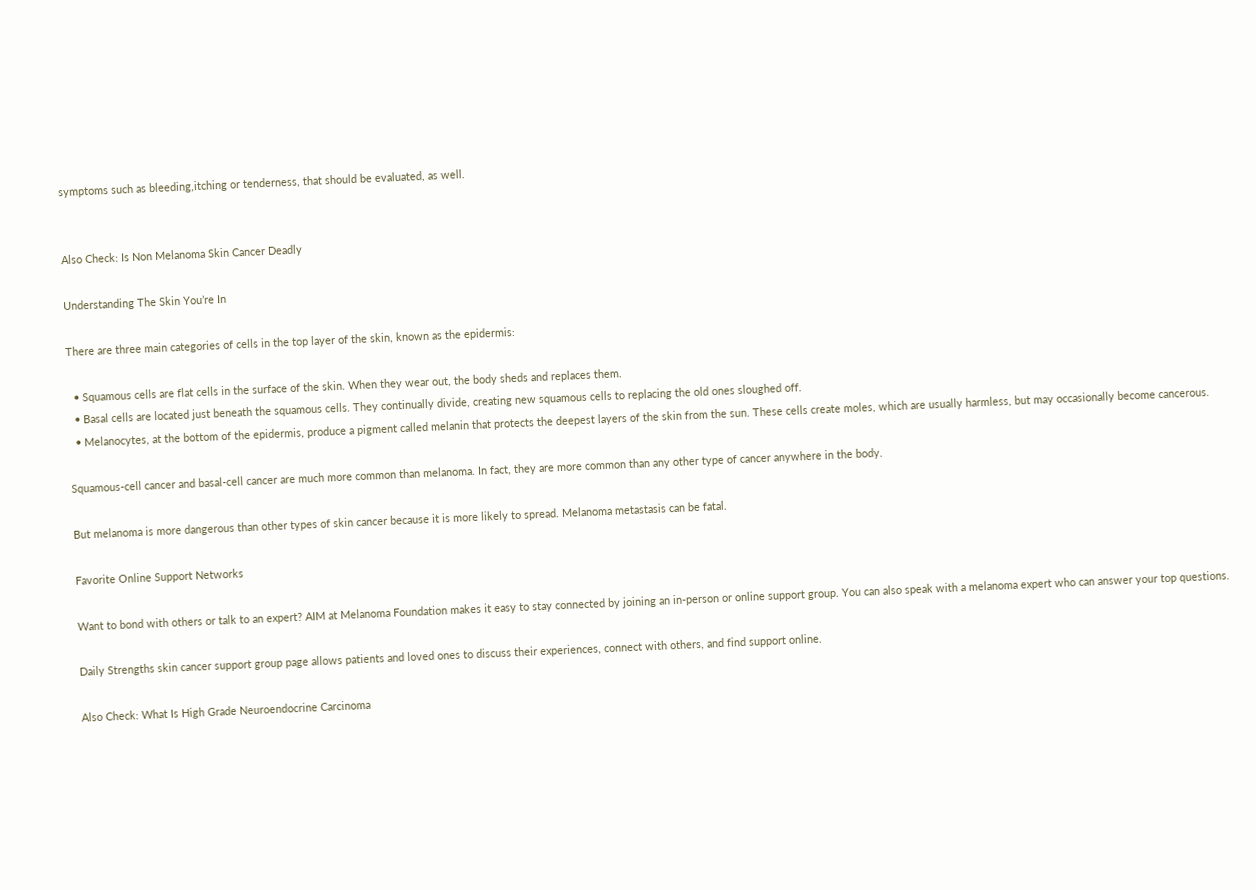symptoms such as bleeding,itching or tenderness, that should be evaluated, as well.


Also Check: Is Non Melanoma Skin Cancer Deadly

Understanding The Skin You’re In

There are three main categories of cells in the top layer of the skin, known as the epidermis:

  • Squamous cells are flat cells in the surface of the skin. When they wear out, the body sheds and replaces them.
  • Basal cells are located just beneath the squamous cells. They continually divide, creating new squamous cells to replacing the old ones sloughed off.
  • Melanocytes, at the bottom of the epidermis, produce a pigment called melanin that protects the deepest layers of the skin from the sun. These cells create moles, which are usually harmless, but may occasionally become cancerous.

Squamous-cell cancer and basal-cell cancer are much more common than melanoma. In fact, they are more common than any other type of cancer anywhere in the body.

But melanoma is more dangerous than other types of skin cancer because it is more likely to spread. Melanoma metastasis can be fatal.

Favorite Online Support Networks

Want to bond with others or talk to an expert? AIM at Melanoma Foundation makes it easy to stay connected by joining an in-person or online support group. You can also speak with a melanoma expert who can answer your top questions.

Daily Strengths skin cancer support group page allows patients and loved ones to discuss their experiences, connect with others, and find support online.

Also Check: What Is High Grade Neuroendocrine Carcinoma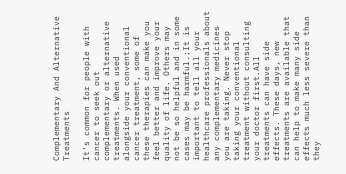Complementary And Alternative Treatments

It’s common for people with cancer to seek out complementary or alternative treatments. When used alongside your conventional cancer treatment, some of these therapies can make you feel better and improve your quality of life. Others may not be so helpful and in some cases may be harmful.;It is important to tell all your healthcare professionals about any complementary medicines you are taking. Never stop taking your conventional treatment without consulting your doctor first.All treatments can have side effects. These days, new treatments are available that can help to make many side effects much less severe than they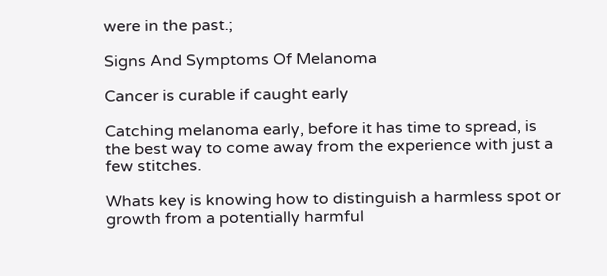were in the past.;

Signs And Symptoms Of Melanoma

Cancer is curable if caught early

Catching melanoma early, before it has time to spread, is the best way to come away from the experience with just a few stitches.

Whats key is knowing how to distinguish a harmless spot or growth from a potentially harmful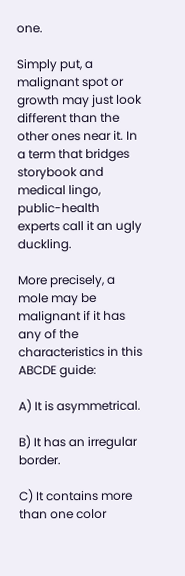one.

Simply put, a malignant spot or growth may just look different than the other ones near it. In a term that bridges storybook and medical lingo, public-health experts call it an ugly duckling.

More precisely, a mole may be malignant if it has any of the characteristics in this ABCDE guide:

A) It is asymmetrical.

B) It has an irregular border.

C) It contains more than one color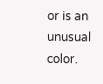or is an unusual color.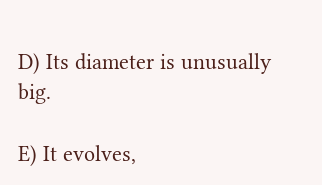D) Its diameter is unusually big.

E) It evolves,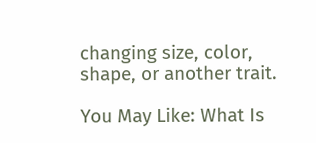changing size, color, shape, or another trait.

You May Like: What Is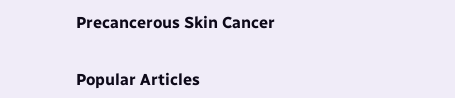Precancerous Skin Cancer


Popular Articles